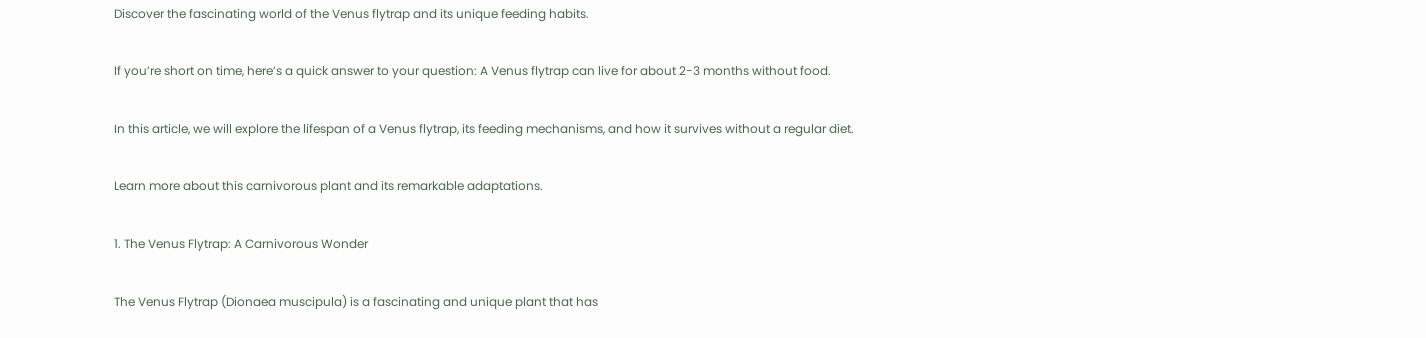Discover the fascinating world of the Venus flytrap and its unique feeding habits.

If you’re short on time, here’s a quick answer to your question: A Venus flytrap can live for about 2-3 months without food.

In this article, we will explore the lifespan of a Venus flytrap, its feeding mechanisms, and how it survives without a regular diet.

Learn more about this carnivorous plant and its remarkable adaptations.

1. The Venus Flytrap: A Carnivorous Wonder

The Venus Flytrap (Dionaea muscipula) is a fascinating and unique plant that has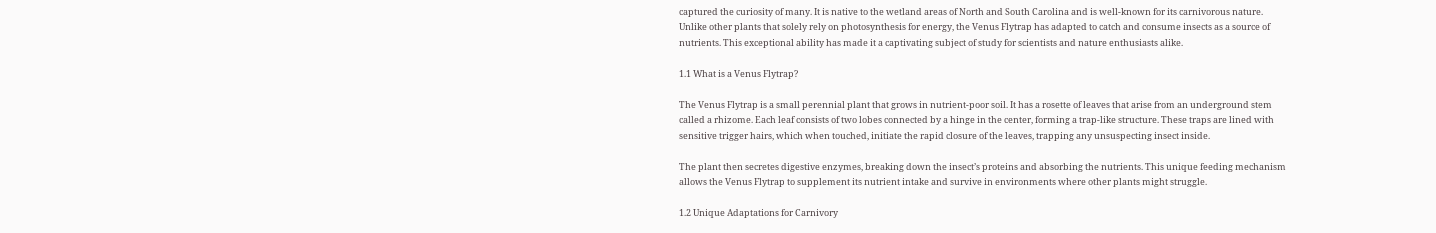captured the curiosity of many. It is native to the wetland areas of North and South Carolina and is well-known for its carnivorous nature. Unlike other plants that solely rely on photosynthesis for energy, the Venus Flytrap has adapted to catch and consume insects as a source of nutrients. This exceptional ability has made it a captivating subject of study for scientists and nature enthusiasts alike.

1.1 What is a Venus Flytrap?

The Venus Flytrap is a small perennial plant that grows in nutrient-poor soil. It has a rosette of leaves that arise from an underground stem called a rhizome. Each leaf consists of two lobes connected by a hinge in the center, forming a trap-like structure. These traps are lined with sensitive trigger hairs, which when touched, initiate the rapid closure of the leaves, trapping any unsuspecting insect inside.

The plant then secretes digestive enzymes, breaking down the insect’s proteins and absorbing the nutrients. This unique feeding mechanism allows the Venus Flytrap to supplement its nutrient intake and survive in environments where other plants might struggle.

1.2 Unique Adaptations for Carnivory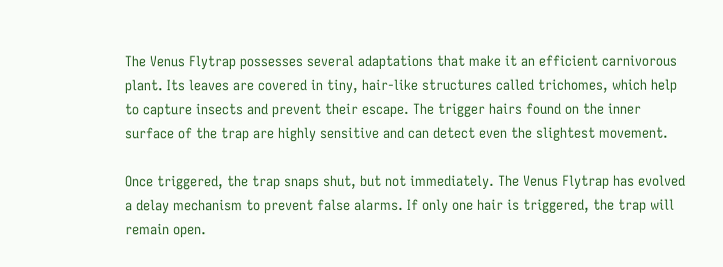The Venus Flytrap possesses several adaptations that make it an efficient carnivorous plant. Its leaves are covered in tiny, hair-like structures called trichomes, which help to capture insects and prevent their escape. The trigger hairs found on the inner surface of the trap are highly sensitive and can detect even the slightest movement.

Once triggered, the trap snaps shut, but not immediately. The Venus Flytrap has evolved a delay mechanism to prevent false alarms. If only one hair is triggered, the trap will remain open.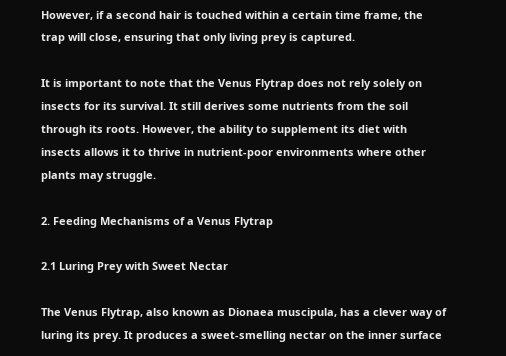However, if a second hair is touched within a certain time frame, the trap will close, ensuring that only living prey is captured.

It is important to note that the Venus Flytrap does not rely solely on insects for its survival. It still derives some nutrients from the soil through its roots. However, the ability to supplement its diet with insects allows it to thrive in nutrient-poor environments where other plants may struggle.

2. Feeding Mechanisms of a Venus Flytrap

2.1 Luring Prey with Sweet Nectar

The Venus Flytrap, also known as Dionaea muscipula, has a clever way of luring its prey. It produces a sweet-smelling nectar on the inner surface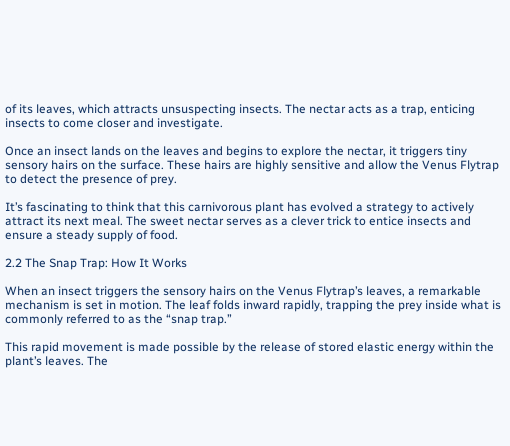of its leaves, which attracts unsuspecting insects. The nectar acts as a trap, enticing insects to come closer and investigate.

Once an insect lands on the leaves and begins to explore the nectar, it triggers tiny sensory hairs on the surface. These hairs are highly sensitive and allow the Venus Flytrap to detect the presence of prey.

It’s fascinating to think that this carnivorous plant has evolved a strategy to actively attract its next meal. The sweet nectar serves as a clever trick to entice insects and ensure a steady supply of food.

2.2 The Snap Trap: How It Works

When an insect triggers the sensory hairs on the Venus Flytrap’s leaves, a remarkable mechanism is set in motion. The leaf folds inward rapidly, trapping the prey inside what is commonly referred to as the “snap trap.”

This rapid movement is made possible by the release of stored elastic energy within the plant’s leaves. The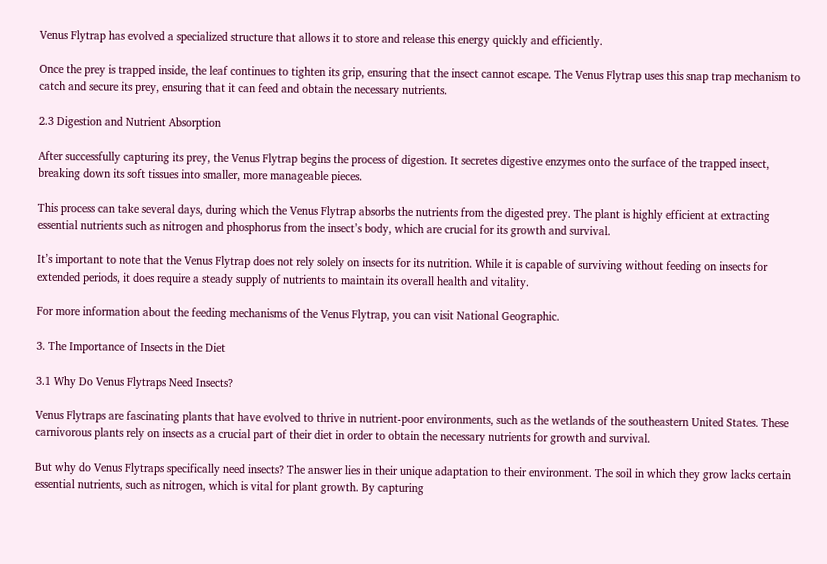Venus Flytrap has evolved a specialized structure that allows it to store and release this energy quickly and efficiently.

Once the prey is trapped inside, the leaf continues to tighten its grip, ensuring that the insect cannot escape. The Venus Flytrap uses this snap trap mechanism to catch and secure its prey, ensuring that it can feed and obtain the necessary nutrients.

2.3 Digestion and Nutrient Absorption

After successfully capturing its prey, the Venus Flytrap begins the process of digestion. It secretes digestive enzymes onto the surface of the trapped insect, breaking down its soft tissues into smaller, more manageable pieces.

This process can take several days, during which the Venus Flytrap absorbs the nutrients from the digested prey. The plant is highly efficient at extracting essential nutrients such as nitrogen and phosphorus from the insect’s body, which are crucial for its growth and survival.

It’s important to note that the Venus Flytrap does not rely solely on insects for its nutrition. While it is capable of surviving without feeding on insects for extended periods, it does require a steady supply of nutrients to maintain its overall health and vitality.

For more information about the feeding mechanisms of the Venus Flytrap, you can visit National Geographic.

3. The Importance of Insects in the Diet

3.1 Why Do Venus Flytraps Need Insects?

Venus Flytraps are fascinating plants that have evolved to thrive in nutrient-poor environments, such as the wetlands of the southeastern United States. These carnivorous plants rely on insects as a crucial part of their diet in order to obtain the necessary nutrients for growth and survival.

But why do Venus Flytraps specifically need insects? The answer lies in their unique adaptation to their environment. The soil in which they grow lacks certain essential nutrients, such as nitrogen, which is vital for plant growth. By capturing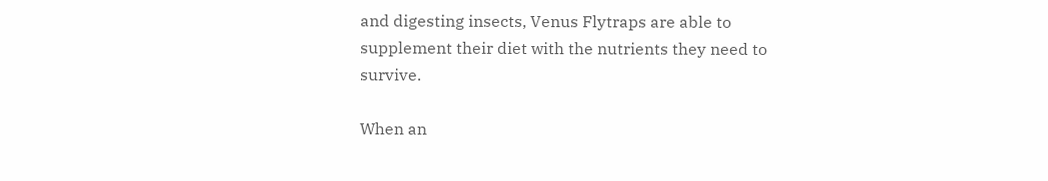and digesting insects, Venus Flytraps are able to supplement their diet with the nutrients they need to survive.

When an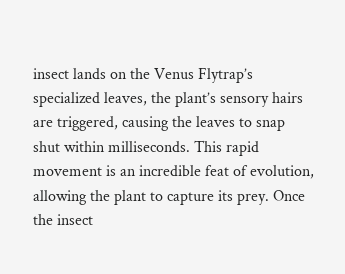insect lands on the Venus Flytrap’s specialized leaves, the plant’s sensory hairs are triggered, causing the leaves to snap shut within milliseconds. This rapid movement is an incredible feat of evolution, allowing the plant to capture its prey. Once the insect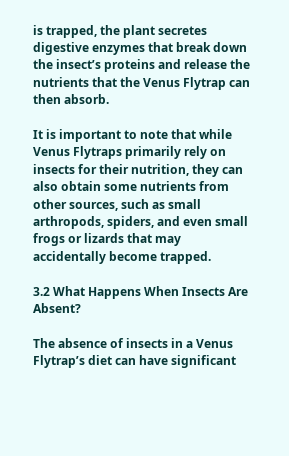is trapped, the plant secretes digestive enzymes that break down the insect’s proteins and release the nutrients that the Venus Flytrap can then absorb.

It is important to note that while Venus Flytraps primarily rely on insects for their nutrition, they can also obtain some nutrients from other sources, such as small arthropods, spiders, and even small frogs or lizards that may accidentally become trapped.

3.2 What Happens When Insects Are Absent?

The absence of insects in a Venus Flytrap’s diet can have significant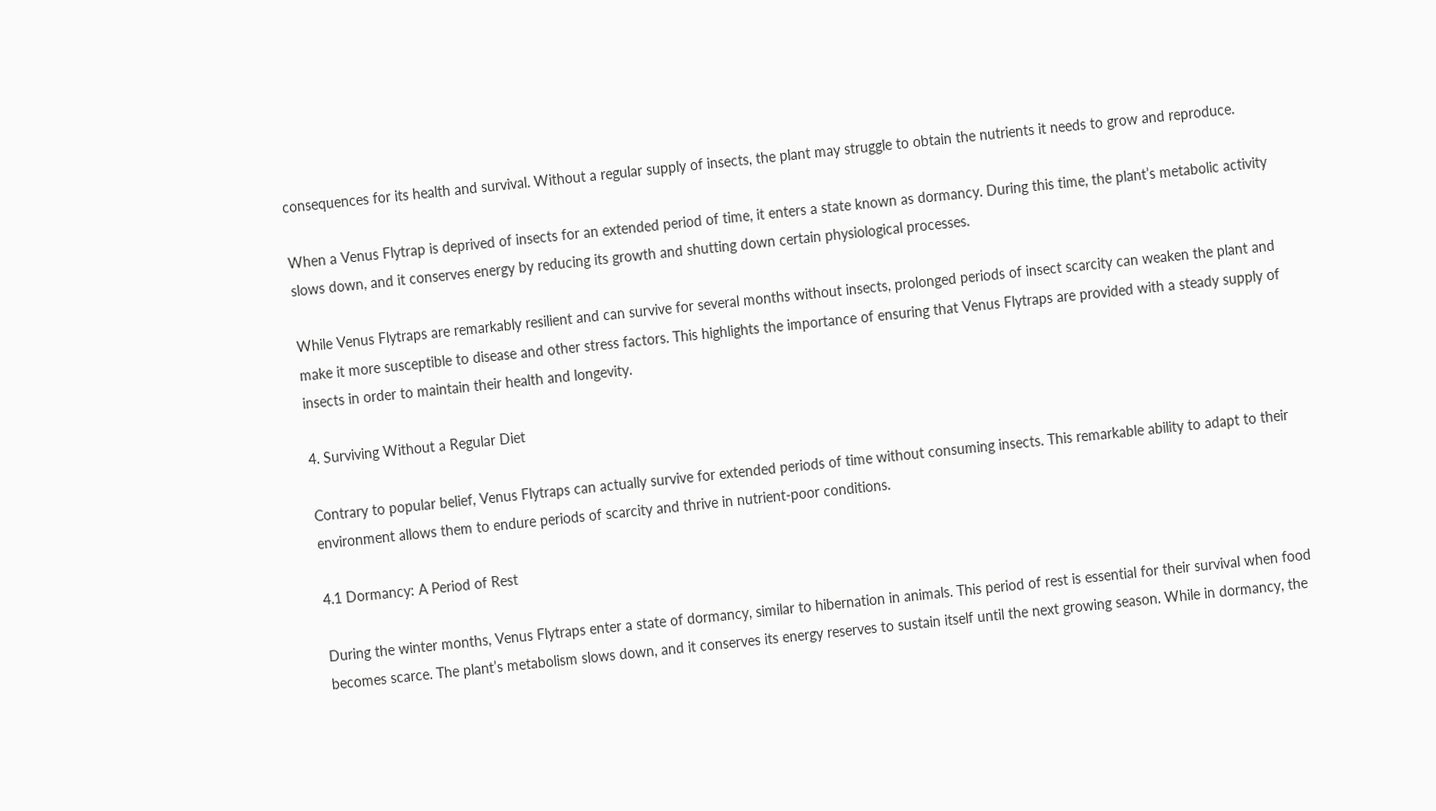consequences for its health and survival. Without a regular supply of insects, the plant may struggle to obtain the nutrients it needs to grow and reproduce.

When a Venus Flytrap is deprived of insects for an extended period of time, it enters a state known as dormancy. During this time, the plant’s metabolic activity slows down, and it conserves energy by reducing its growth and shutting down certain physiological processes.

While Venus Flytraps are remarkably resilient and can survive for several months without insects, prolonged periods of insect scarcity can weaken the plant and make it more susceptible to disease and other stress factors. This highlights the importance of ensuring that Venus Flytraps are provided with a steady supply of insects in order to maintain their health and longevity.

4. Surviving Without a Regular Diet

Contrary to popular belief, Venus Flytraps can actually survive for extended periods of time without consuming insects. This remarkable ability to adapt to their environment allows them to endure periods of scarcity and thrive in nutrient-poor conditions.

4.1 Dormancy: A Period of Rest

During the winter months, Venus Flytraps enter a state of dormancy, similar to hibernation in animals. This period of rest is essential for their survival when food becomes scarce. The plant’s metabolism slows down, and it conserves its energy reserves to sustain itself until the next growing season. While in dormancy, the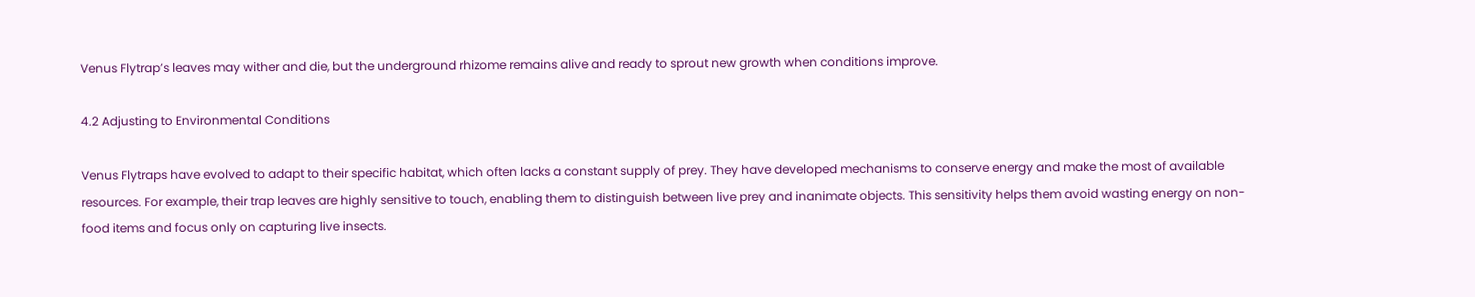Venus Flytrap’s leaves may wither and die, but the underground rhizome remains alive and ready to sprout new growth when conditions improve.

4.2 Adjusting to Environmental Conditions

Venus Flytraps have evolved to adapt to their specific habitat, which often lacks a constant supply of prey. They have developed mechanisms to conserve energy and make the most of available resources. For example, their trap leaves are highly sensitive to touch, enabling them to distinguish between live prey and inanimate objects. This sensitivity helps them avoid wasting energy on non-food items and focus only on capturing live insects.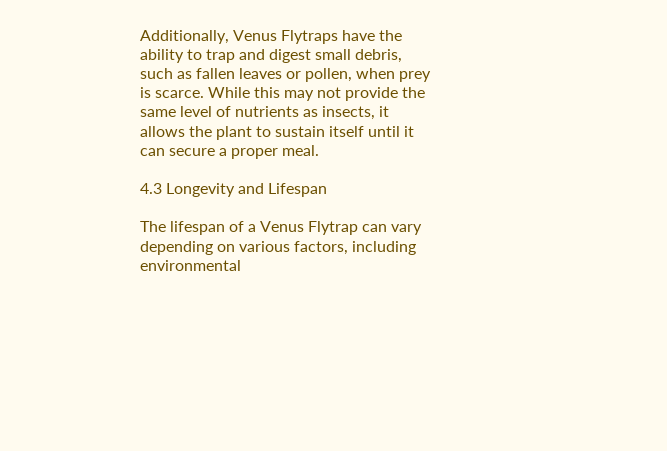Additionally, Venus Flytraps have the ability to trap and digest small debris, such as fallen leaves or pollen, when prey is scarce. While this may not provide the same level of nutrients as insects, it allows the plant to sustain itself until it can secure a proper meal.

4.3 Longevity and Lifespan

The lifespan of a Venus Flytrap can vary depending on various factors, including environmental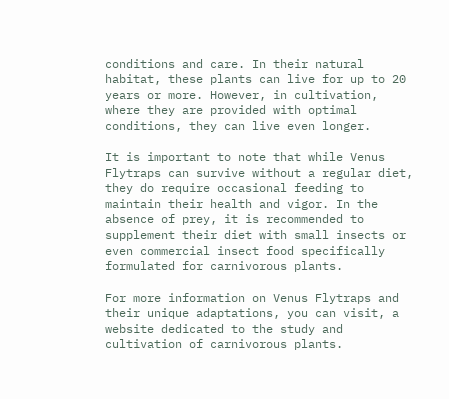conditions and care. In their natural habitat, these plants can live for up to 20 years or more. However, in cultivation, where they are provided with optimal conditions, they can live even longer.

It is important to note that while Venus Flytraps can survive without a regular diet, they do require occasional feeding to maintain their health and vigor. In the absence of prey, it is recommended to supplement their diet with small insects or even commercial insect food specifically formulated for carnivorous plants.

For more information on Venus Flytraps and their unique adaptations, you can visit, a website dedicated to the study and cultivation of carnivorous plants.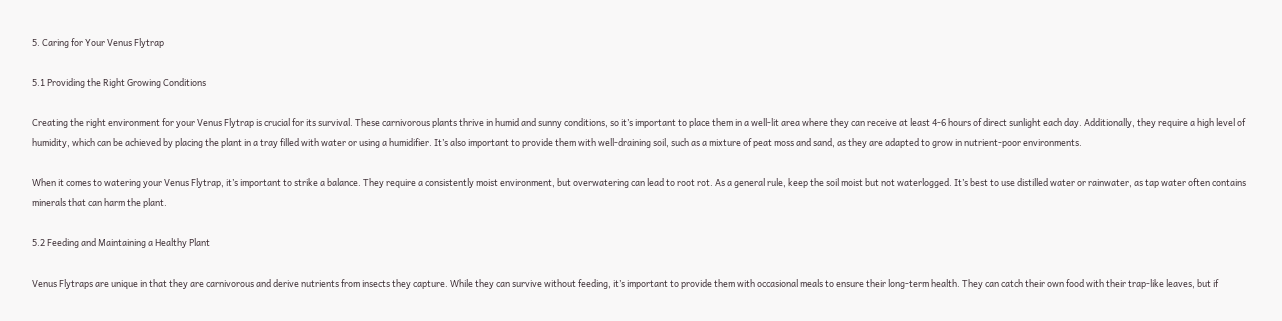5. Caring for Your Venus Flytrap

5.1 Providing the Right Growing Conditions

Creating the right environment for your Venus Flytrap is crucial for its survival. These carnivorous plants thrive in humid and sunny conditions, so it’s important to place them in a well-lit area where they can receive at least 4-6 hours of direct sunlight each day. Additionally, they require a high level of humidity, which can be achieved by placing the plant in a tray filled with water or using a humidifier. It’s also important to provide them with well-draining soil, such as a mixture of peat moss and sand, as they are adapted to grow in nutrient-poor environments.

When it comes to watering your Venus Flytrap, it’s important to strike a balance. They require a consistently moist environment, but overwatering can lead to root rot. As a general rule, keep the soil moist but not waterlogged. It’s best to use distilled water or rainwater, as tap water often contains minerals that can harm the plant.

5.2 Feeding and Maintaining a Healthy Plant

Venus Flytraps are unique in that they are carnivorous and derive nutrients from insects they capture. While they can survive without feeding, it’s important to provide them with occasional meals to ensure their long-term health. They can catch their own food with their trap-like leaves, but if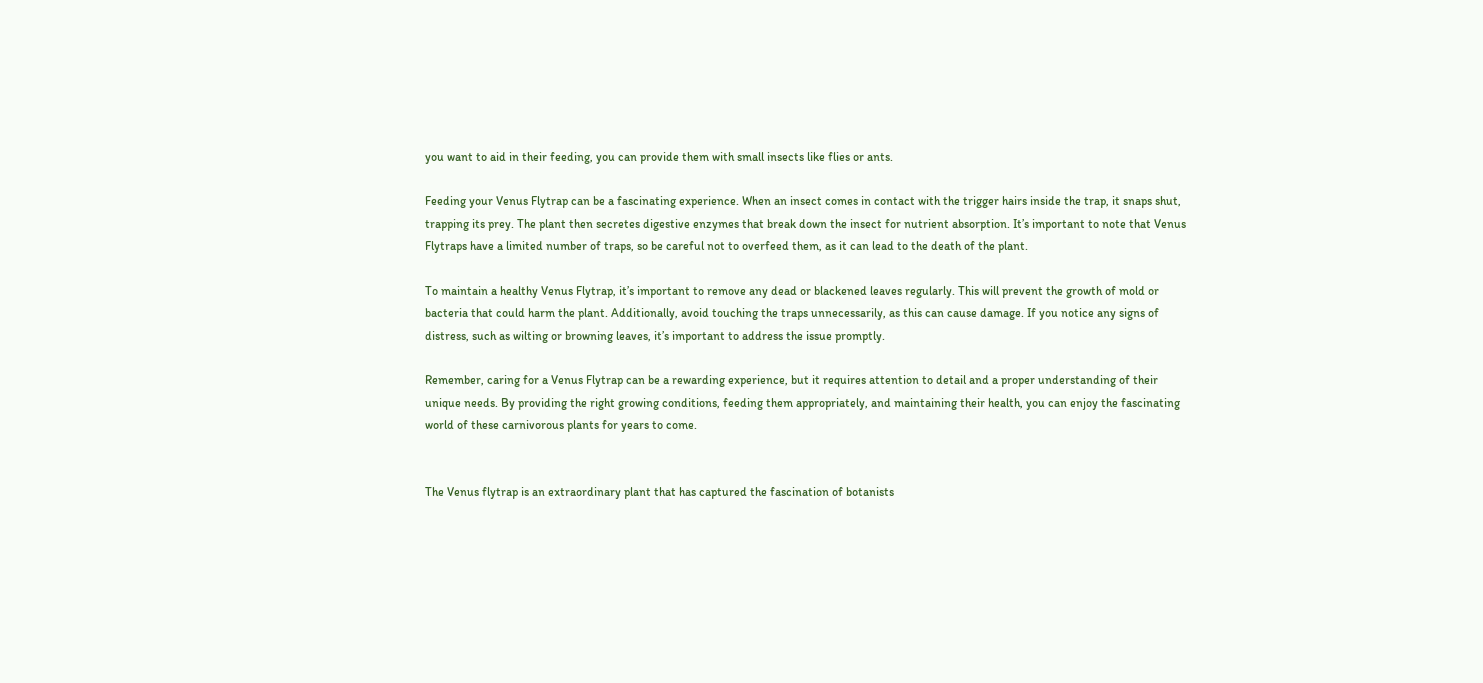you want to aid in their feeding, you can provide them with small insects like flies or ants.

Feeding your Venus Flytrap can be a fascinating experience. When an insect comes in contact with the trigger hairs inside the trap, it snaps shut, trapping its prey. The plant then secretes digestive enzymes that break down the insect for nutrient absorption. It’s important to note that Venus Flytraps have a limited number of traps, so be careful not to overfeed them, as it can lead to the death of the plant.

To maintain a healthy Venus Flytrap, it’s important to remove any dead or blackened leaves regularly. This will prevent the growth of mold or bacteria that could harm the plant. Additionally, avoid touching the traps unnecessarily, as this can cause damage. If you notice any signs of distress, such as wilting or browning leaves, it’s important to address the issue promptly.

Remember, caring for a Venus Flytrap can be a rewarding experience, but it requires attention to detail and a proper understanding of their unique needs. By providing the right growing conditions, feeding them appropriately, and maintaining their health, you can enjoy the fascinating world of these carnivorous plants for years to come.


The Venus flytrap is an extraordinary plant that has captured the fascination of botanists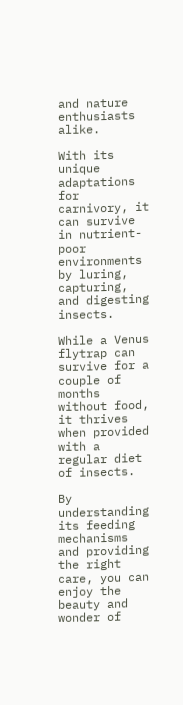and nature enthusiasts alike.

With its unique adaptations for carnivory, it can survive in nutrient-poor environments by luring, capturing, and digesting insects.

While a Venus flytrap can survive for a couple of months without food, it thrives when provided with a regular diet of insects.

By understanding its feeding mechanisms and providing the right care, you can enjoy the beauty and wonder of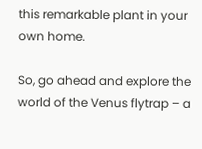this remarkable plant in your own home.

So, go ahead and explore the world of the Venus flytrap – a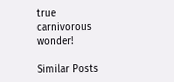true carnivorous wonder!

Similar Posts